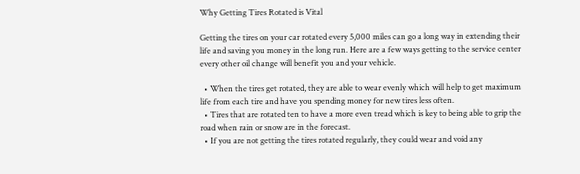Why Getting Tires Rotated is Vital

Getting the tires on your car rotated every 5,000 miles can go a long way in extending their life and saving you money in the long run. Here are a few ways getting to the service center every other oil change will benefit you and your vehicle.

  • When the tires get rotated, they are able to wear evenly which will help to get maximum life from each tire and have you spending money for new tires less often.
  • Tires that are rotated ten to have a more even tread which is key to being able to grip the road when rain or snow are in the forecast.
  • If you are not getting the tires rotated regularly, they could wear and void any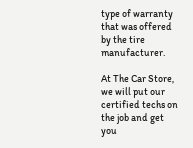type of warranty that was offered by the tire manufacturer.

At The Car Store, we will put our certified techs on the job and get you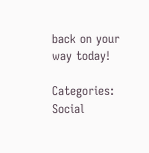back on your way today!

Categories: Social